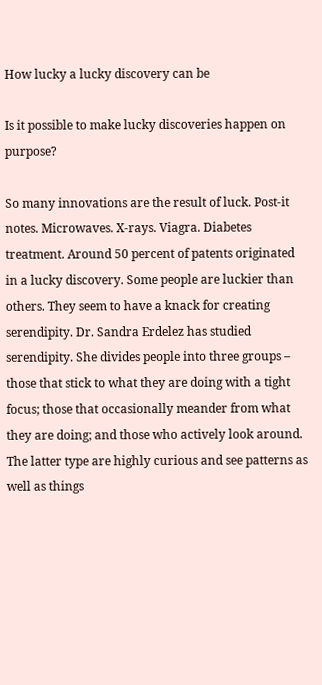How lucky a lucky discovery can be

Is it possible to make lucky discoveries happen on purpose?

So many innovations are the result of luck. Post-it notes. Microwaves. X-rays. Viagra. Diabetes treatment. Around 50 percent of patents originated in a lucky discovery. Some people are luckier than others. They seem to have a knack for creating serendipity. Dr. Sandra Erdelez has studied serendipity. She divides people into three groups – those that stick to what they are doing with a tight focus; those that occasionally meander from what they are doing; and those who actively look around. The latter type are highly curious and see patterns as well as things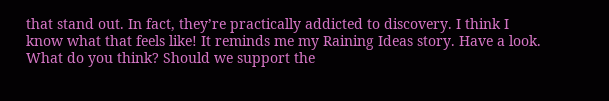that stand out. In fact, they’re practically addicted to discovery. I think I know what that feels like! It reminds me my Raining Ideas story. Have a look. What do you think? Should we support the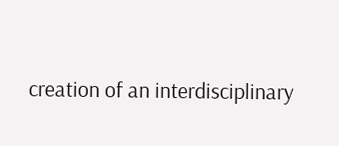creation of an interdisciplinary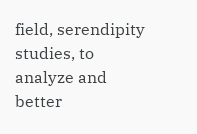field, serendipity studies, to analyze and better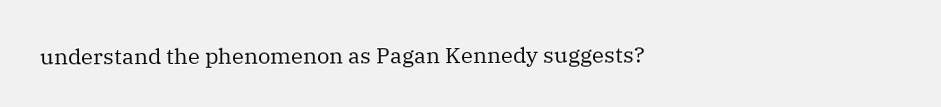understand the phenomenon as Pagan Kennedy suggests?